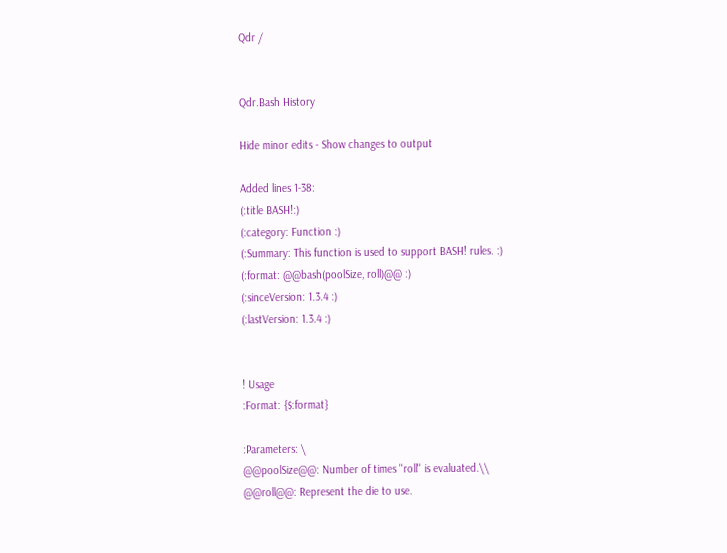Qdr /


Qdr.Bash History

Hide minor edits - Show changes to output

Added lines 1-38:
(:title BASH!:)
(:category: Function :)
(:Summary: This function is used to support BASH! rules. :)
(:format: @@bash(poolSize, roll)@@ :)
(:sinceVersion: 1.3.4 :)
(:lastVersion: 1.3.4 :)


! Usage
:Format: {$:format}

:Parameters: \
@@poolSize@@: Number of times ''roll'' is evaluated.\\
@@roll@@: Represent the die to use.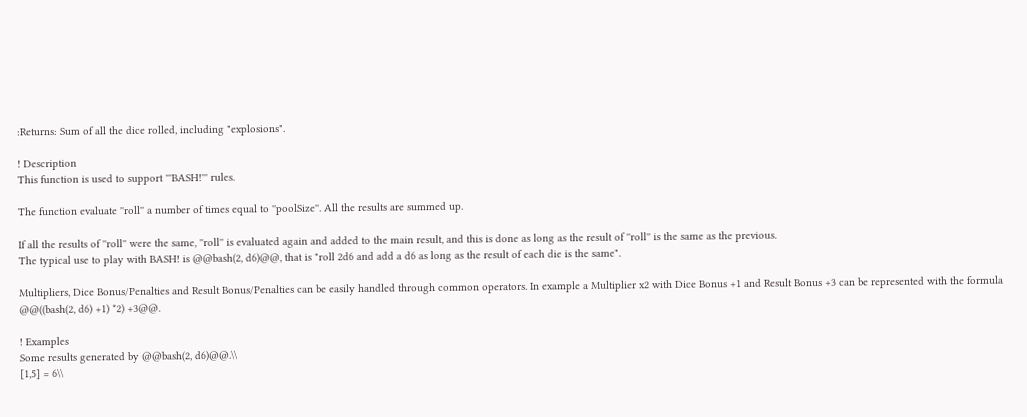:Returns: Sum of all the dice rolled, including "explosions".

! Description
This function is used to support '''BASH!''' rules.

The function evaluate ''roll'' a number of times equal to ''poolSize''. All the results are summed up.

If all the results of ''roll'' were the same, ''roll'' is evaluated again and added to the main result, and this is done as long as the result of ''roll'' is the same as the previous.
The typical use to play with BASH! is @@bash(2, d6)@@, that is "roll 2d6 and add a d6 as long as the result of each die is the same".

Multipliers, Dice Bonus/Penalties and Result Bonus/Penalties can be easily handled through common operators. In example a Multiplier x2 with Dice Bonus +1 and Result Bonus +3 can be represented with the formula @@((bash(2, d6) +1) *2) +3@@.

! Examples
Some results generated by @@bash(2, d6)@@.\\
[1,5] = 6\\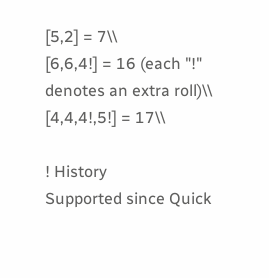[5,2] = 7\\
[6,6,4!] = 16 (each "!" denotes an extra roll)\\
[4,4,4!,5!] = 17\\

! History
Supported since Quick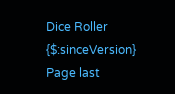Dice Roller {$:sinceVersion}
Page last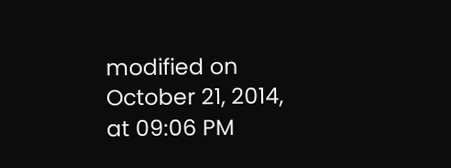modified on October 21, 2014, at 09:06 PM